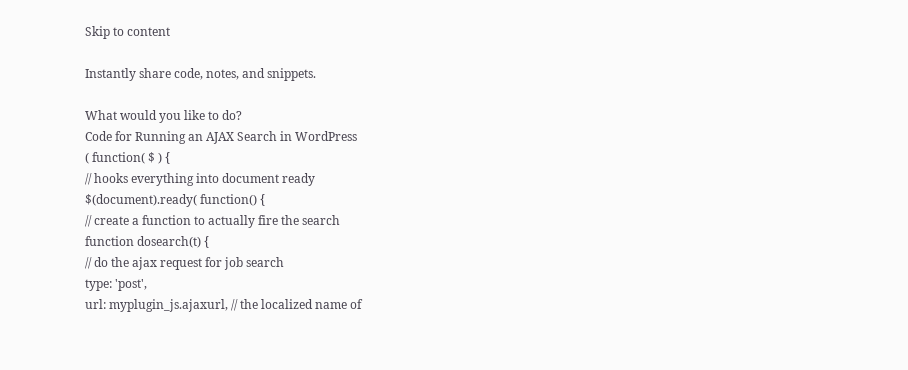Skip to content

Instantly share code, notes, and snippets.

What would you like to do?
Code for Running an AJAX Search in WordPress
( function( $ ) {
// hooks everything into document ready
$(document).ready( function() {
// create a function to actually fire the search
function dosearch(t) {
// do the ajax request for job search
type: 'post',
url: myplugin_js.ajaxurl, // the localized name of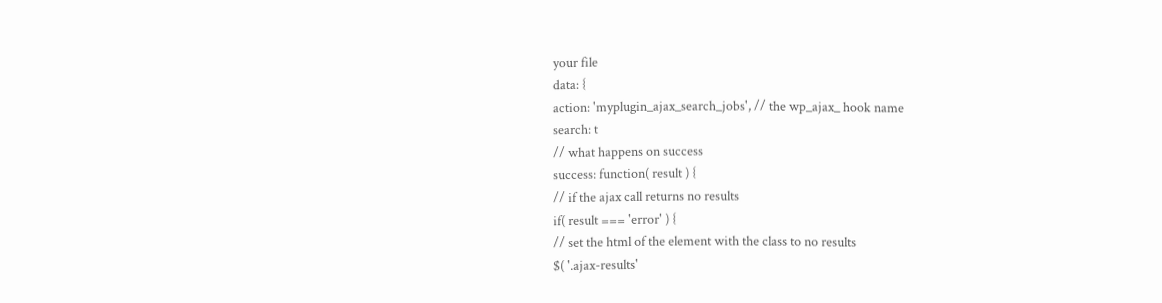your file
data: {
action: 'myplugin_ajax_search_jobs', // the wp_ajax_ hook name
search: t
// what happens on success
success: function( result ) {
// if the ajax call returns no results
if( result === 'error' ) {
// set the html of the element with the class to no results
$( '.ajax-results'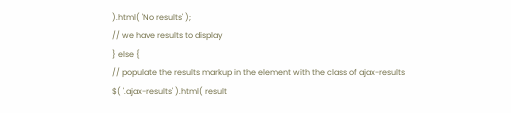).html( 'No results' );
// we have results to display
} else {
// populate the results markup in the element with the class of ajax-results
$( '.ajax-results' ).html( result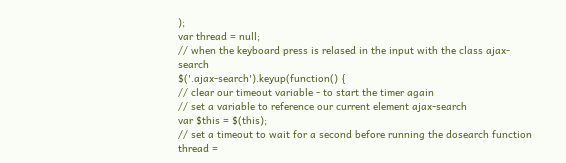);
var thread = null;
// when the keyboard press is relased in the input with the class ajax-search
$('.ajax-search').keyup(function() {
// clear our timeout variable - to start the timer again
// set a variable to reference our current element ajax-search
var $this = $(this);
// set a timeout to wait for a second before running the dosearch function
thread =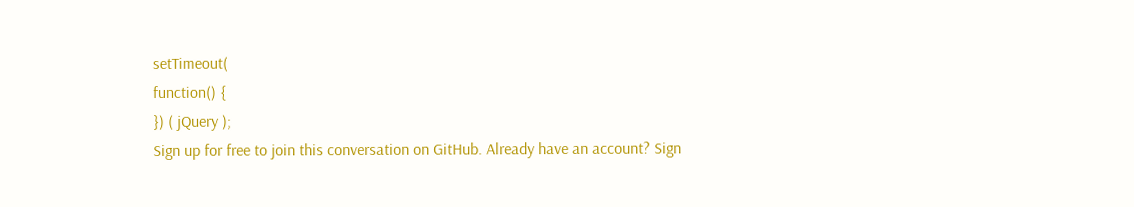setTimeout(
function() {
}) ( jQuery );
Sign up for free to join this conversation on GitHub. Already have an account? Sign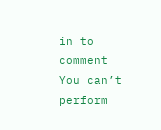in to comment
You can’t perform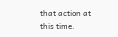that action at this time.